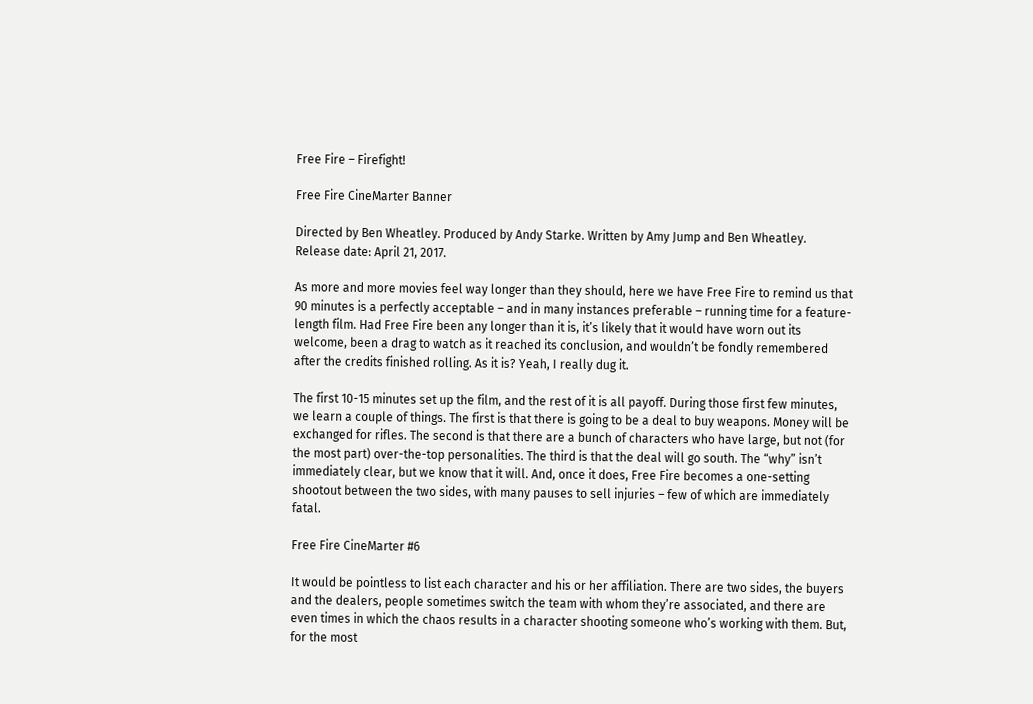Free Fire – Firefight!

Free Fire CineMarter Banner

Directed by Ben Wheatley. Produced by Andy Starke. Written by Amy Jump and Ben Wheatley. Release date: April 21, 2017.

As more and more movies feel way longer than they should, here we have Free Fire to remind us that 90 minutes is a perfectly acceptable – and in many instances preferable – running time for a feature-length film. Had Free Fire been any longer than it is, it’s likely that it would have worn out its welcome, been a drag to watch as it reached its conclusion, and wouldn’t be fondly remembered after the credits finished rolling. As it is? Yeah, I really dug it.

The first 10-15 minutes set up the film, and the rest of it is all payoff. During those first few minutes, we learn a couple of things. The first is that there is going to be a deal to buy weapons. Money will be exchanged for rifles. The second is that there are a bunch of characters who have large, but not (for the most part) over-the-top personalities. The third is that the deal will go south. The “why” isn’t immediately clear, but we know that it will. And, once it does, Free Fire becomes a one-setting shootout between the two sides, with many pauses to sell injuries – few of which are immediately fatal.

Free Fire CineMarter #6

It would be pointless to list each character and his or her affiliation. There are two sides, the buyers and the dealers, people sometimes switch the team with whom they’re associated, and there are even times in which the chaos results in a character shooting someone who’s working with them. But, for the most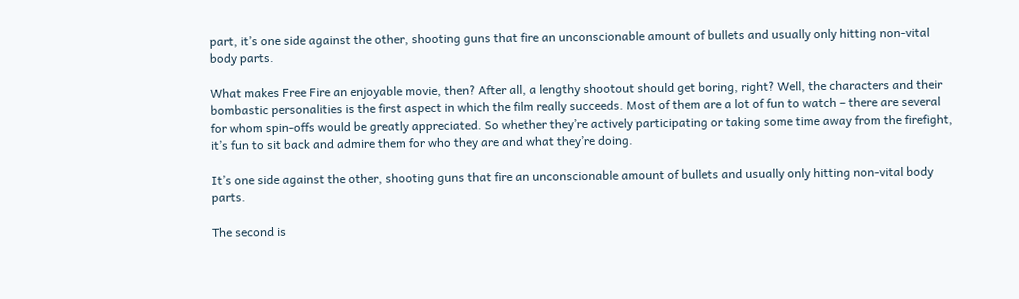part, it’s one side against the other, shooting guns that fire an unconscionable amount of bullets and usually only hitting non-vital body parts.

What makes Free Fire an enjoyable movie, then? After all, a lengthy shootout should get boring, right? Well, the characters and their bombastic personalities is the first aspect in which the film really succeeds. Most of them are a lot of fun to watch – there are several for whom spin-offs would be greatly appreciated. So whether they’re actively participating or taking some time away from the firefight, it’s fun to sit back and admire them for who they are and what they’re doing.

It’s one side against the other, shooting guns that fire an unconscionable amount of bullets and usually only hitting non-vital body parts.

The second is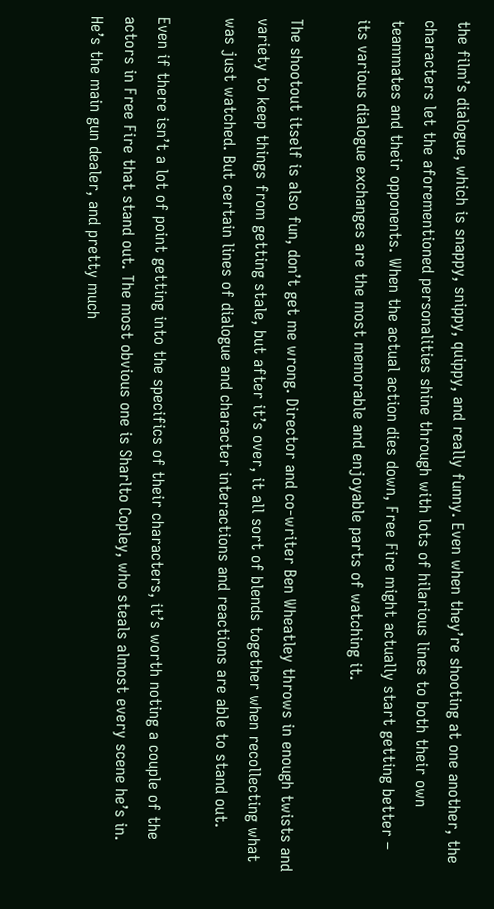the film’s dialogue, which is snappy, snippy, quippy, and really funny. Even when they’re shooting at one another, the characters let the aforementioned personalities shine through with lots of hilarious lines to both their own teammates and their opponents. When the actual action dies down, Free Fire might actually start getting better – its various dialogue exchanges are the most memorable and enjoyable parts of watching it.

The shootout itself is also fun, don’t get me wrong. Director and co-writer Ben Wheatley throws in enough twists and variety to keep things from getting stale, but after it’s over, it all sort of blends together when recollecting what was just watched. But certain lines of dialogue and character interactions and reactions are able to stand out.

Even if there isn’t a lot of point getting into the specifics of their characters, it’s worth noting a couple of the actors in Free Fire that stand out. The most obvious one is Sharlto Copley, who steals almost every scene he’s in. He’s the main gun dealer, and pretty much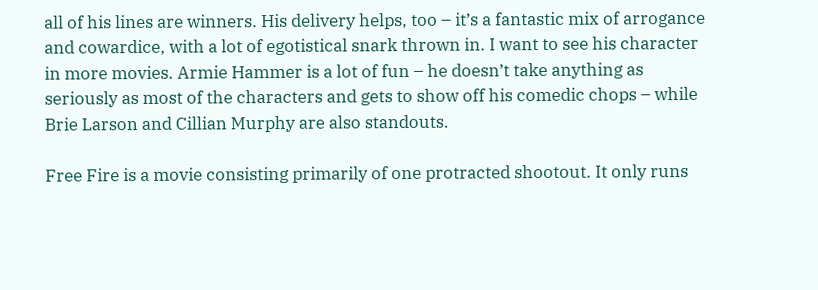all of his lines are winners. His delivery helps, too – it’s a fantastic mix of arrogance and cowardice, with a lot of egotistical snark thrown in. I want to see his character in more movies. Armie Hammer is a lot of fun – he doesn’t take anything as seriously as most of the characters and gets to show off his comedic chops – while Brie Larson and Cillian Murphy are also standouts.

Free Fire is a movie consisting primarily of one protracted shootout. It only runs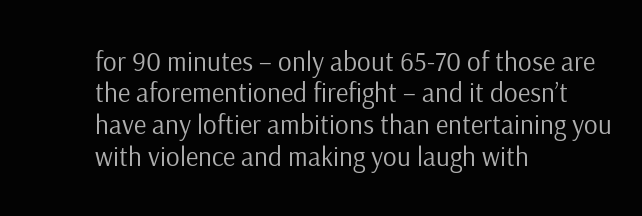for 90 minutes – only about 65-70 of those are the aforementioned firefight – and it doesn’t have any loftier ambitions than entertaining you with violence and making you laugh with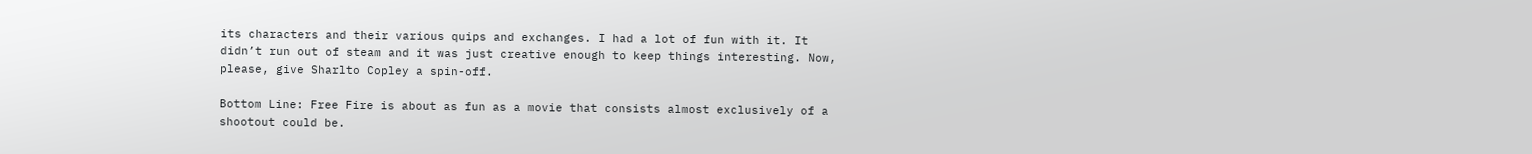its characters and their various quips and exchanges. I had a lot of fun with it. It didn’t run out of steam and it was just creative enough to keep things interesting. Now, please, give Sharlto Copley a spin-off.

Bottom Line: Free Fire is about as fun as a movie that consists almost exclusively of a shootout could be.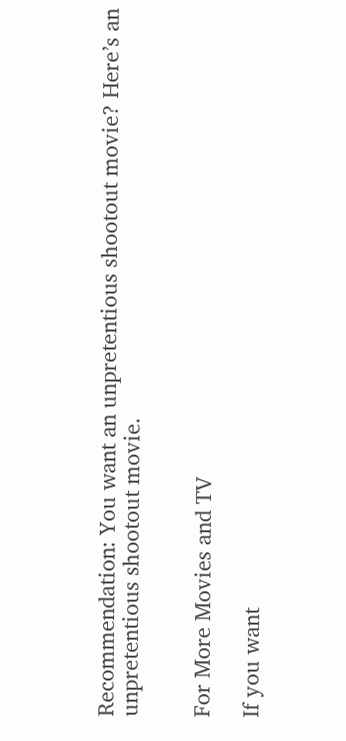Recommendation: You want an unpretentious shootout movie? Here’s an unpretentious shootout movie.


For More Movies and TV

If you want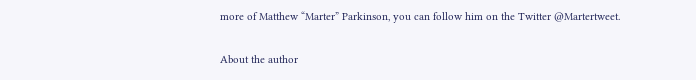more of Matthew “Marter” Parkinson, you can follow him on the Twitter @Martertweet.

About the author